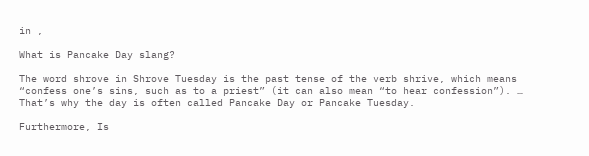in ,

What is Pancake Day slang?

The word shrove in Shrove Tuesday is the past tense of the verb shrive, which means “confess one’s sins, such as to a priest” (it can also mean “to hear confession”). … That’s why the day is often called Pancake Day or Pancake Tuesday.

Furthermore, Is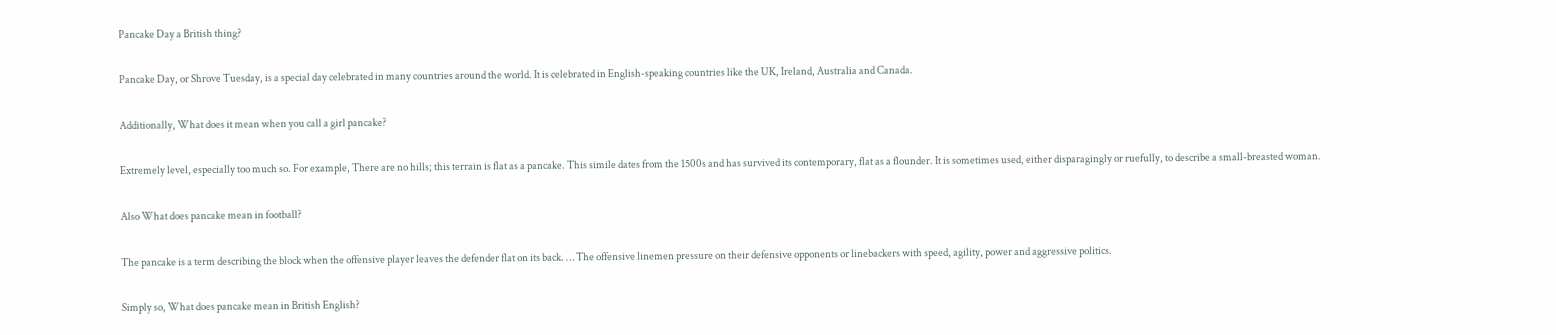Pancake Day a British thing?

Pancake Day, or Shrove Tuesday, is a special day celebrated in many countries around the world. It is celebrated in English-speaking countries like the UK, Ireland, Australia and Canada.

Additionally, What does it mean when you call a girl pancake?

Extremely level, especially too much so. For example, There are no hills; this terrain is flat as a pancake. This simile dates from the 1500s and has survived its contemporary, flat as a flounder. It is sometimes used, either disparagingly or ruefully, to describe a small-breasted woman.

Also What does pancake mean in football?

The pancake is a term describing the block when the offensive player leaves the defender flat on its back. … The offensive linemen pressure on their defensive opponents or linebackers with speed, agility, power and aggressive politics.

Simply so, What does pancake mean in British English?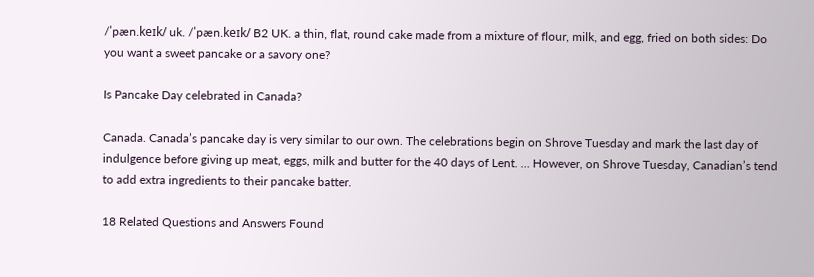/ˈpæn.keɪk/ uk. /ˈpæn.keɪk/ B2 UK. a thin, flat, round cake made from a mixture of flour, milk, and egg, fried on both sides: Do you want a sweet pancake or a savory one?

Is Pancake Day celebrated in Canada?

Canada. Canada’s pancake day is very similar to our own. The celebrations begin on Shrove Tuesday and mark the last day of indulgence before giving up meat, eggs, milk and butter for the 40 days of Lent. … However, on Shrove Tuesday, Canadian’s tend to add extra ingredients to their pancake batter.

18 Related Questions and Answers Found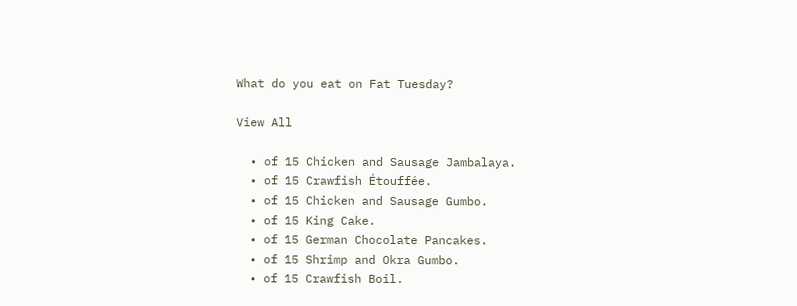What do you eat on Fat Tuesday?

View All

  • of 15 Chicken and Sausage Jambalaya.
  • of 15 Crawfish Étouffée.
  • of 15 Chicken and Sausage Gumbo.
  • of 15 King Cake.
  • of 15 German Chocolate Pancakes.
  • of 15 Shrimp and Okra Gumbo.
  • of 15 Crawfish Boil.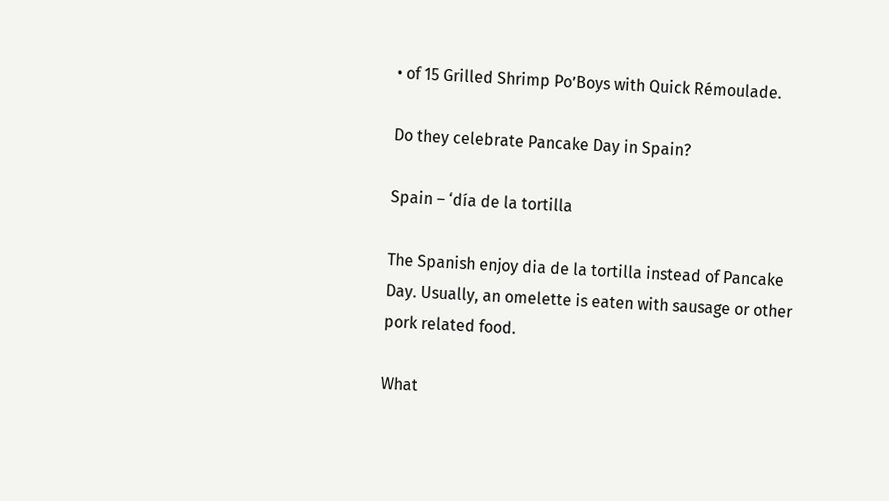• of 15 Grilled Shrimp Po’Boys with Quick Rémoulade.

Do they celebrate Pancake Day in Spain?

Spain – ‘día de la tortilla

The Spanish enjoy dia de la tortilla instead of Pancake Day. Usually, an omelette is eaten with sausage or other pork related food.

What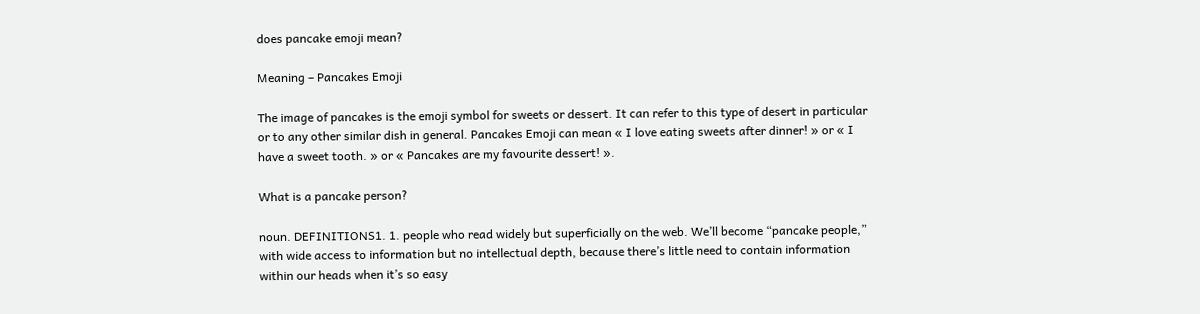does pancake emoji mean?

Meaning – Pancakes Emoji

The image of pancakes is the emoji symbol for sweets or dessert. It can refer to this type of desert in particular or to any other similar dish in general. Pancakes Emoji can mean « I love eating sweets after dinner! » or « I have a sweet tooth. » or « Pancakes are my favourite dessert! ».

What is a pancake person?

noun. DEFINITIONS1. 1. people who read widely but superficially on the web. We’ll become “pancake people,” with wide access to information but no intellectual depth, because there’s little need to contain information within our heads when it’s so easy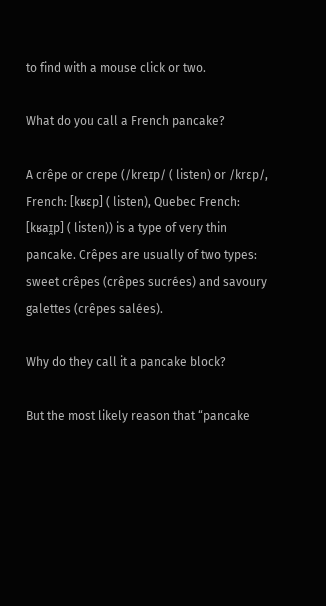to find with a mouse click or two.

What do you call a French pancake?

A crêpe or crepe (/kreɪp/ ( listen) or /krɛp/, French: [kʁɛp] ( listen), Quebec French: [kʁaɪ̯p] ( listen)) is a type of very thin pancake. Crêpes are usually of two types: sweet crêpes (crêpes sucrées) and savoury galettes (crêpes salées).

Why do they call it a pancake block?

But the most likely reason that “pancake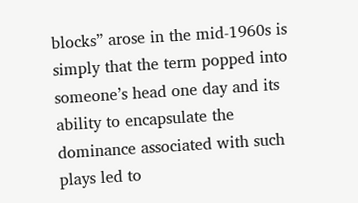blocks” arose in the mid-1960s is simply that the term popped into someone’s head one day and its ability to encapsulate the dominance associated with such plays led to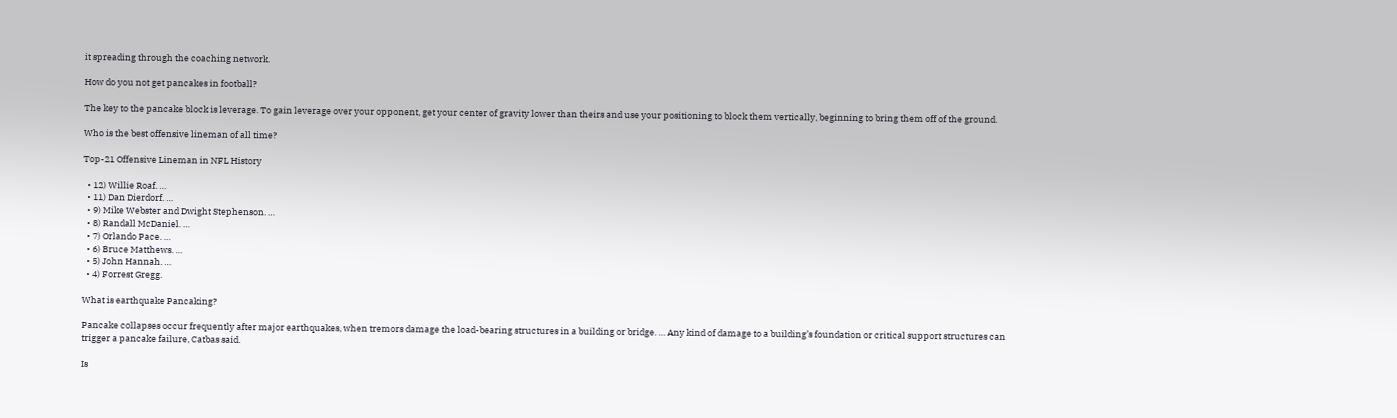it spreading through the coaching network.

How do you not get pancakes in football?

The key to the pancake block is leverage. To gain leverage over your opponent, get your center of gravity lower than theirs and use your positioning to block them vertically, beginning to bring them off of the ground.

Who is the best offensive lineman of all time?

Top-21 Offensive Lineman in NFL History

  • 12) Willie Roaf. …
  • 11) Dan Dierdorf. …
  • 9) Mike Webster and Dwight Stephenson. …
  • 8) Randall McDaniel. …
  • 7) Orlando Pace. …
  • 6) Bruce Matthews. …
  • 5) John Hannah. …
  • 4) Forrest Gregg.

What is earthquake Pancaking?

Pancake collapses occur frequently after major earthquakes, when tremors damage the load-bearing structures in a building or bridge. … Any kind of damage to a building’s foundation or critical support structures can trigger a pancake failure, Catbas said.

Is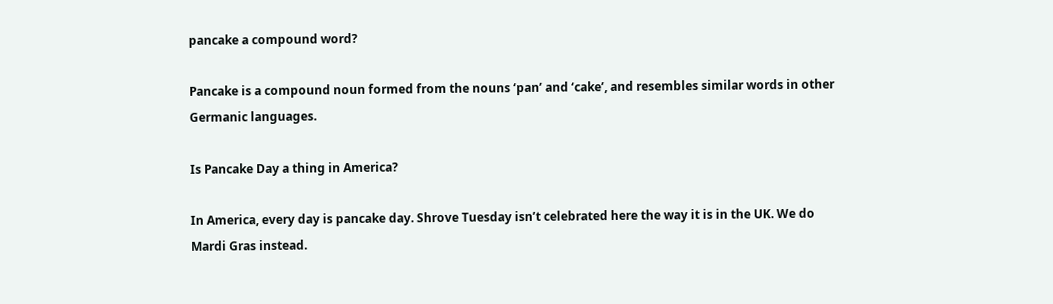pancake a compound word?

Pancake is a compound noun formed from the nouns ‘pan’ and ‘cake’, and resembles similar words in other Germanic languages.

Is Pancake Day a thing in America?

In America, every day is pancake day. Shrove Tuesday isn’t celebrated here the way it is in the UK. We do Mardi Gras instead.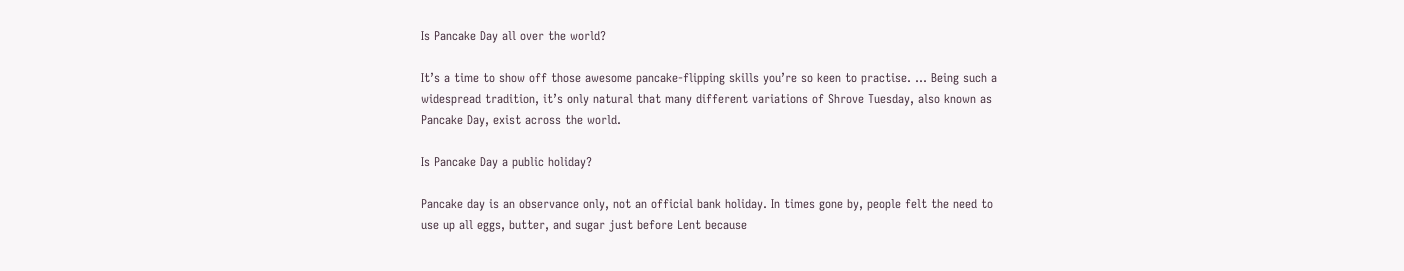Is Pancake Day all over the world?

It’s a time to show off those awesome pancake-flipping skills you’re so keen to practise. … Being such a widespread tradition, it’s only natural that many different variations of Shrove Tuesday, also known as Pancake Day, exist across the world.

Is Pancake Day a public holiday?

Pancake day is an observance only, not an official bank holiday. In times gone by, people felt the need to use up all eggs, butter, and sugar just before Lent because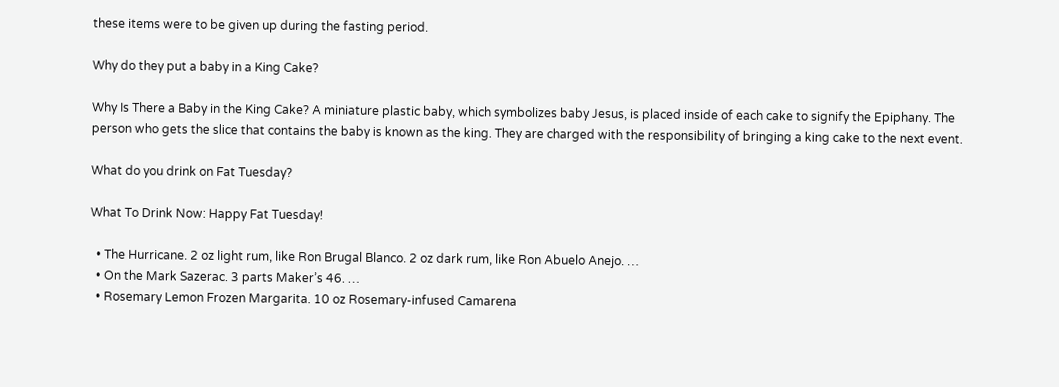these items were to be given up during the fasting period.

Why do they put a baby in a King Cake?

Why Is There a Baby in the King Cake? A miniature plastic baby, which symbolizes baby Jesus, is placed inside of each cake to signify the Epiphany. The person who gets the slice that contains the baby is known as the king. They are charged with the responsibility of bringing a king cake to the next event.

What do you drink on Fat Tuesday?

What To Drink Now: Happy Fat Tuesday!

  • The Hurricane. 2 oz light rum, like Ron Brugal Blanco. 2 oz dark rum, like Ron Abuelo Anejo. …
  • On the Mark Sazerac. 3 parts Maker’s 46. …
  • Rosemary Lemon Frozen Margarita. 10 oz Rosemary-infused Camarena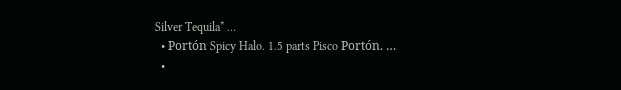Silver Tequila* …
  • Portón Spicy Halo. 1.5 parts Pisco Portón. …
  •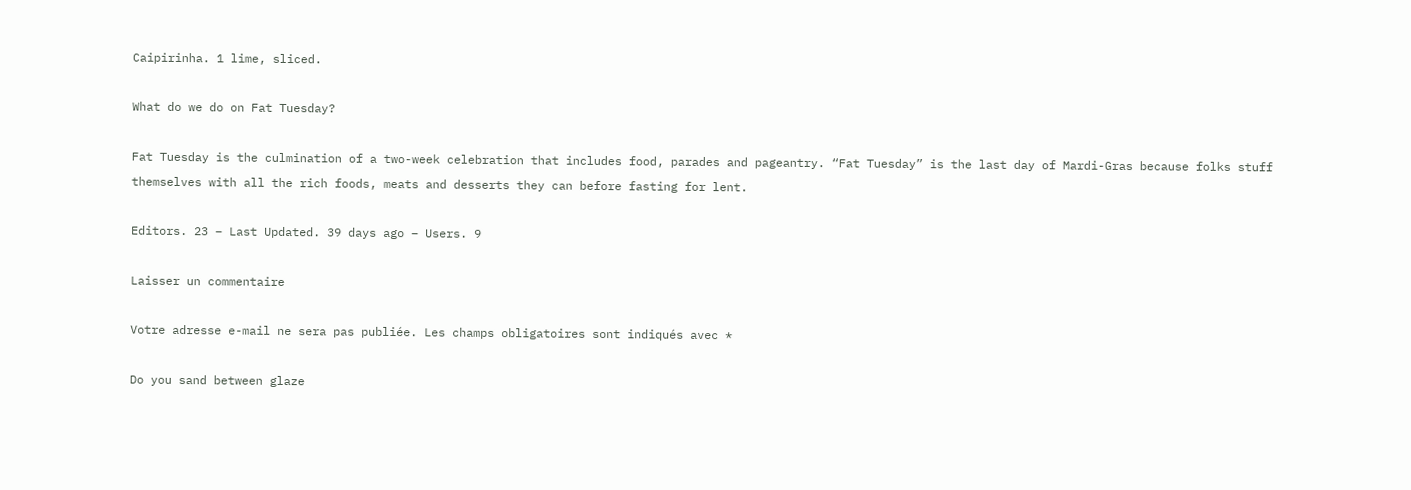Caipirinha. 1 lime, sliced.

What do we do on Fat Tuesday?

Fat Tuesday is the culmination of a two-week celebration that includes food, parades and pageantry. “Fat Tuesday” is the last day of Mardi-Gras because folks stuff themselves with all the rich foods, meats and desserts they can before fasting for lent.

Editors. 23 – Last Updated. 39 days ago – Users. 9

Laisser un commentaire

Votre adresse e-mail ne sera pas publiée. Les champs obligatoires sont indiqués avec *

Do you sand between glaze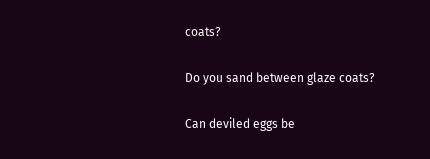coats?

Do you sand between glaze coats?

Can deviled eggs be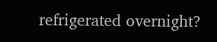refrigerated overnight?